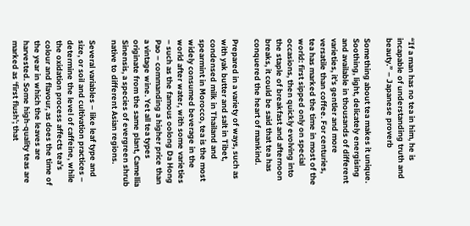“If a man has no tea in him, he is incapable of understanding truth and beauty.” – Japanese proverb

Something about tea makes it unique. Soothing, light, delicately energising and available in thousands of different varieties, it’s gentler and more versatile than coffee. For centuries, tea has marked the time in most of the world: first sipped only on special occasions, then quickly evolving into the staple of breakfast and afternoon breaks, it could be said that tea has conquered the heart of mankind.

Prepared in a variety of ways, such as with yak butter and salt in Tibet, condensed milk in Thailand and spearmint in Morocco, tea is the most widely consumed beverage in the world after water, with some varieties – such as the famous oolong Da Hong Pao – commanding a higher price than a vintage wine. Yet all tea types originate from the same plant, Camellia Sinensis, a species of evergreen shrub native to different Asian regions.

Several variables – like leaf type and size, or soil and cultivation practices – determine the level of caffeine, while the oxidation process affects tea’s colour and flavour, as does the time of the year in which the leaves are harvested. Some high-quality teas are marked as ‘first flush’; that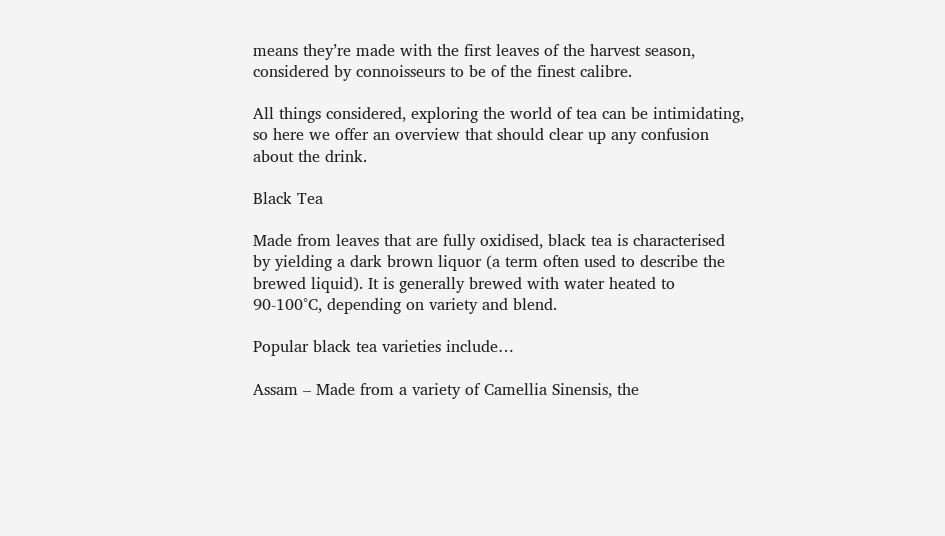means they’re made with the first leaves of the harvest season, considered by connoisseurs to be of the finest calibre.

All things considered, exploring the world of tea can be intimidating, so here we offer an overview that should clear up any confusion about the drink.

Black Tea

Made from leaves that are fully oxidised, black tea is characterised by yielding a dark brown liquor (a term often used to describe the brewed liquid). It is generally brewed with water heated to 90-100°C, depending on variety and blend.

Popular black tea varieties include…

Assam – Made from a variety of Camellia Sinensis, the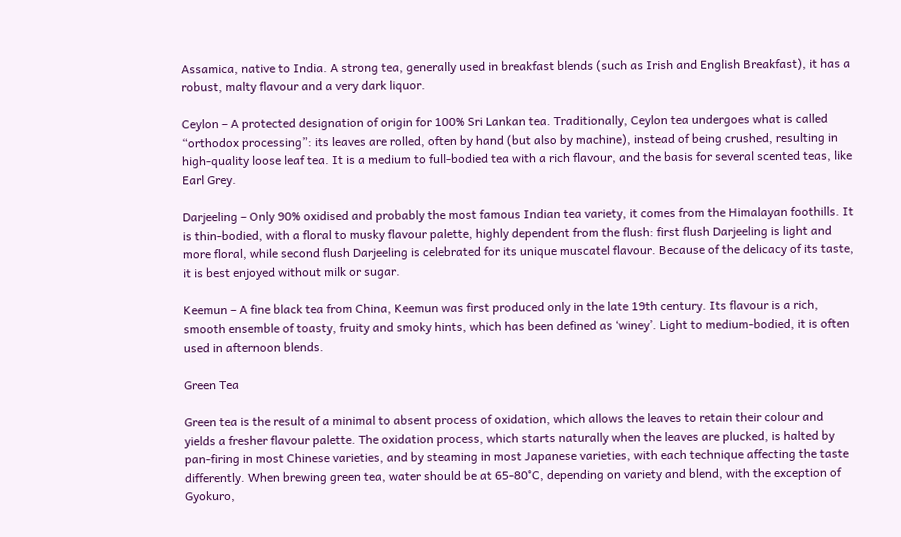Assamica, native to India. A strong tea, generally used in breakfast blends (such as Irish and English Breakfast), it has a robust, malty flavour and a very dark liquor.

Ceylon – A protected designation of origin for 100% Sri Lankan tea. Traditionally, Ceylon tea undergoes what is called “orthodox processing”: its leaves are rolled, often by hand (but also by machine), instead of being crushed, resulting in high-quality loose leaf tea. It is a medium to full-bodied tea with a rich flavour, and the basis for several scented teas, like Earl Grey.

Darjeeling – Only 90% oxidised and probably the most famous Indian tea variety, it comes from the Himalayan foothills. It is thin-bodied, with a floral to musky flavour palette, highly dependent from the flush: first flush Darjeeling is light and more floral, while second flush Darjeeling is celebrated for its unique muscatel flavour. Because of the delicacy of its taste, it is best enjoyed without milk or sugar.

Keemun – A fine black tea from China, Keemun was first produced only in the late 19th century. Its flavour is a rich, smooth ensemble of toasty, fruity and smoky hints, which has been defined as ‘winey’. Light to medium-bodied, it is often used in afternoon blends.

Green Tea

Green tea is the result of a minimal to absent process of oxidation, which allows the leaves to retain their colour and yields a fresher flavour palette. The oxidation process, which starts naturally when the leaves are plucked, is halted by pan-firing in most Chinese varieties, and by steaming in most Japanese varieties, with each technique affecting the taste differently. When brewing green tea, water should be at 65-80°C, depending on variety and blend, with the exception of Gyokuro,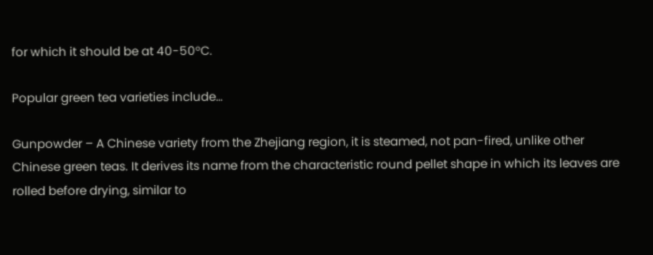for which it should be at 40-50°C.

Popular green tea varieties include…

Gunpowder – A Chinese variety from the Zhejiang region, it is steamed, not pan-fired, unlike other Chinese green teas. It derives its name from the characteristic round pellet shape in which its leaves are rolled before drying, similar to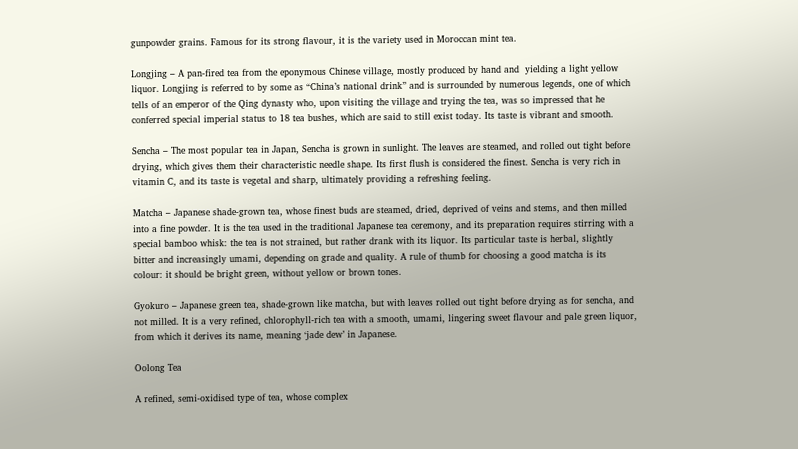gunpowder grains. Famous for its strong flavour, it is the variety used in Moroccan mint tea.

Longjing – A pan-fired tea from the eponymous Chinese village, mostly produced by hand and  yielding a light yellow liquor. Longjing is referred to by some as “China’s national drink” and is surrounded by numerous legends, one of which tells of an emperor of the Qing dynasty who, upon visiting the village and trying the tea, was so impressed that he conferred special imperial status to 18 tea bushes, which are said to still exist today. Its taste is vibrant and smooth.

Sencha – The most popular tea in Japan, Sencha is grown in sunlight. The leaves are steamed, and rolled out tight before drying, which gives them their characteristic needle shape. Its first flush is considered the finest. Sencha is very rich in vitamin C, and its taste is vegetal and sharp, ultimately providing a refreshing feeling.

Matcha – Japanese shade-grown tea, whose finest buds are steamed, dried, deprived of veins and stems, and then milled into a fine powder. It is the tea used in the traditional Japanese tea ceremony, and its preparation requires stirring with a special bamboo whisk: the tea is not strained, but rather drank with its liquor. Its particular taste is herbal, slightly bitter and increasingly umami, depending on grade and quality. A rule of thumb for choosing a good matcha is its colour: it should be bright green, without yellow or brown tones.

Gyokuro – Japanese green tea, shade-grown like matcha, but with leaves rolled out tight before drying as for sencha, and not milled. It is a very refined, chlorophyll-rich tea with a smooth, umami, lingering sweet flavour and pale green liquor, from which it derives its name, meaning ‘jade dew’ in Japanese.

Oolong Tea

A refined, semi-oxidised type of tea, whose complex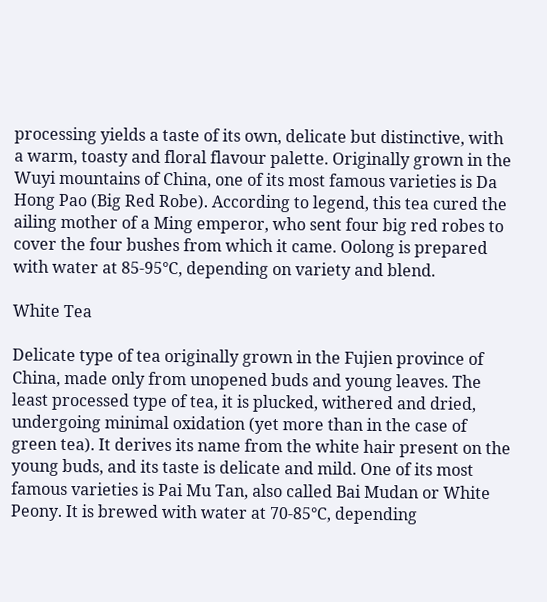processing yields a taste of its own, delicate but distinctive, with a warm, toasty and floral flavour palette. Originally grown in the Wuyi mountains of China, one of its most famous varieties is Da Hong Pao (Big Red Robe). According to legend, this tea cured the ailing mother of a Ming emperor, who sent four big red robes to cover the four bushes from which it came. Oolong is prepared with water at 85-95°C, depending on variety and blend.

White Tea

Delicate type of tea originally grown in the Fujien province of China, made only from unopened buds and young leaves. The least processed type of tea, it is plucked, withered and dried, undergoing minimal oxidation (yet more than in the case of green tea). It derives its name from the white hair present on the young buds, and its taste is delicate and mild. One of its most famous varieties is Pai Mu Tan, also called Bai Mudan or White Peony. It is brewed with water at 70-85°C, depending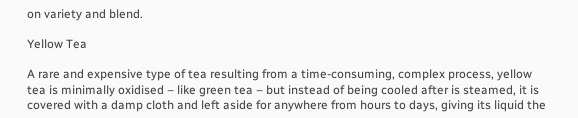on variety and blend.

Yellow Tea

A rare and expensive type of tea resulting from a time-consuming, complex process, yellow tea is minimally oxidised – like green tea – but instead of being cooled after is steamed, it is covered with a damp cloth and left aside for anywhere from hours to days, giving its liquid the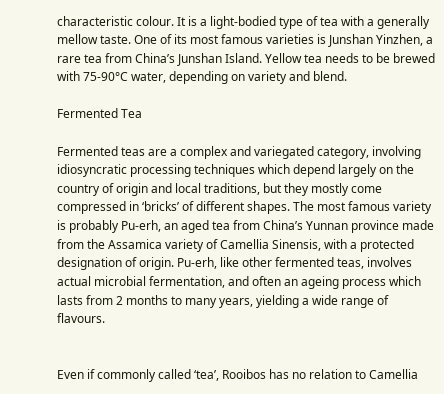characteristic colour. It is a light-bodied type of tea with a generally mellow taste. One of its most famous varieties is Junshan Yinzhen, a rare tea from China’s Junshan Island. Yellow tea needs to be brewed with 75-90°C water, depending on variety and blend.

Fermented Tea

Fermented teas are a complex and variegated category, involving idiosyncratic processing techniques which depend largely on the country of origin and local traditions, but they mostly come compressed in ‘bricks’ of different shapes. The most famous variety is probably Pu-erh, an aged tea from China’s Yunnan province made from the Assamica variety of Camellia Sinensis, with a protected designation of origin. Pu-erh, like other fermented teas, involves actual microbial fermentation, and often an ageing process which lasts from 2 months to many years, yielding a wide range of flavours.


Even if commonly called ‘tea’, Rooibos has no relation to Camellia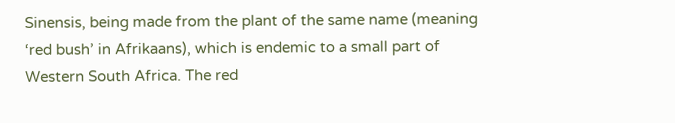Sinensis, being made from the plant of the same name (meaning ‘red bush’ in Afrikaans), which is endemic to a small part of Western South Africa. The red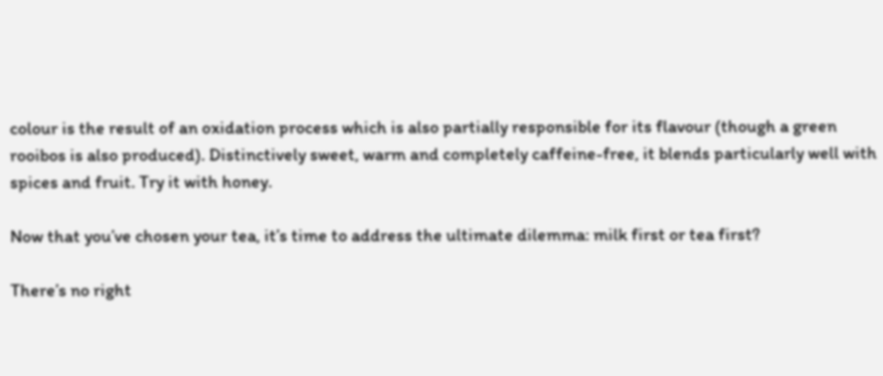colour is the result of an oxidation process which is also partially responsible for its flavour (though a green rooibos is also produced). Distinctively sweet, warm and completely caffeine-free, it blends particularly well with spices and fruit. Try it with honey.

Now that you’ve chosen your tea, it’s time to address the ultimate dilemma: milk first or tea first?

There’s no right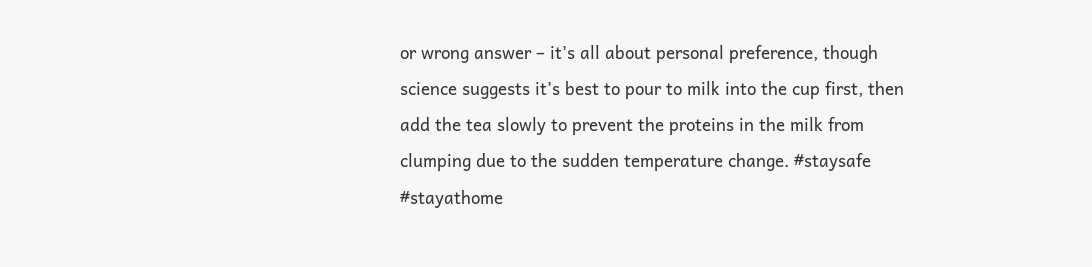or wrong answer – it’s all about personal preference, though science suggests it’s best to pour to milk into the cup first, then add the tea slowly to prevent the proteins in the milk from clumping due to the sudden temperature change. #staysafe #stayathome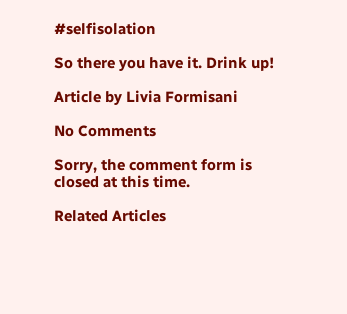#selfisolation

So there you have it. Drink up!

Article by Livia Formisani

No Comments

Sorry, the comment form is closed at this time.

Related Articles